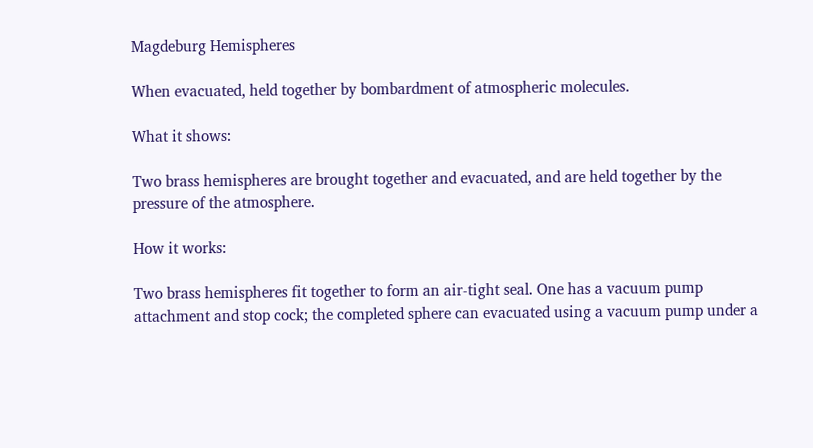Magdeburg Hemispheres

When evacuated, held together by bombardment of atmospheric molecules.

What it shows:

Two brass hemispheres are brought together and evacuated, and are held together by the pressure of the atmosphere.

How it works:

Two brass hemispheres fit together to form an air-tight seal. One has a vacuum pump attachment and stop cock; the completed sphere can evacuated using a vacuum pump under a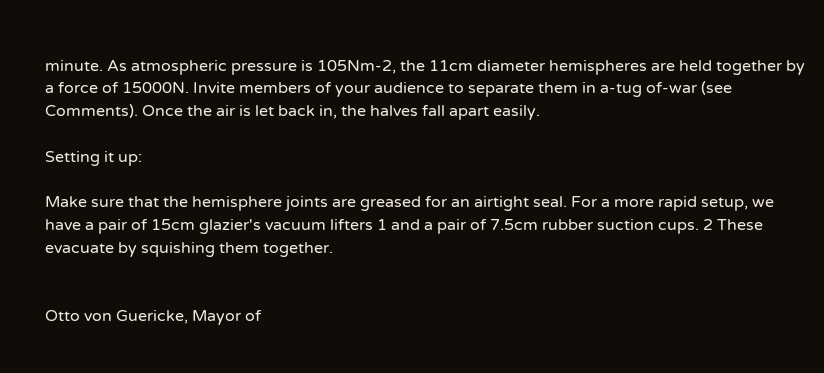minute. As atmospheric pressure is 105Nm-2, the 11cm diameter hemispheres are held together by a force of 15000N. Invite members of your audience to separate them in a-tug of-war (see Comments). Once the air is let back in, the halves fall apart easily.

Setting it up:

Make sure that the hemisphere joints are greased for an airtight seal. For a more rapid setup, we have a pair of 15cm glazier's vacuum lifters 1 and a pair of 7.5cm rubber suction cups. 2 These evacuate by squishing them together.


Otto von Guericke, Mayor of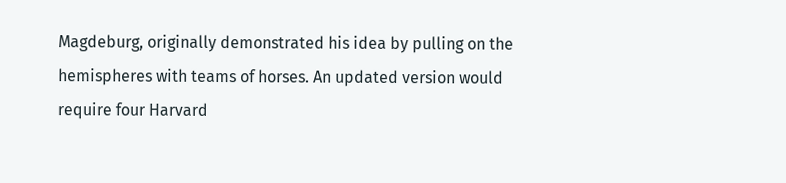Magdeburg, originally demonstrated his idea by pulling on the hemispheres with teams of horses. An updated version would require four Harvard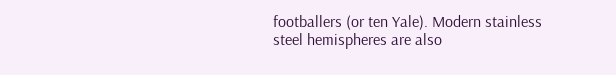footballers (or ten Yale). Modern stainless steel hemispheres are also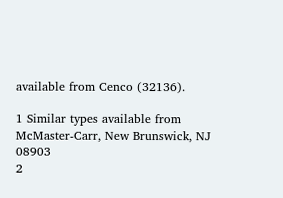available from Cenco (32136).

1 Similar types available from McMaster-Carr, New Brunswick, NJ 08903
2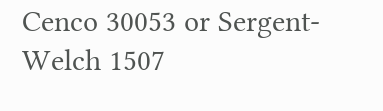Cenco 30053 or Sergent-Welch 1507